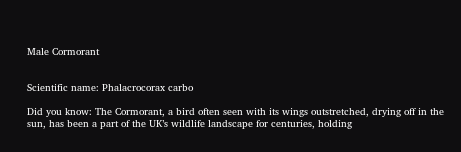Male Cormorant


Scientific name: Phalacrocorax carbo

Did you know: The Cormorant, a bird often seen with its wings outstretched, drying off in the sun, has been a part of the UK’s wildlife landscape for centuries, holding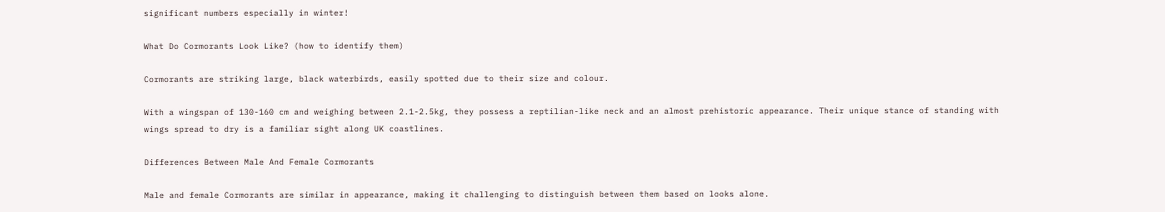significant numbers especially in winter!

What Do Cormorants Look Like? (how to identify them)

Cormorants are striking large, black waterbirds, easily spotted due to their size and colour.

With a wingspan of 130-160 cm and weighing between 2.1-2.5kg, they possess a reptilian-like neck and an almost prehistoric appearance. Their unique stance of standing with wings spread to dry is a familiar sight along UK coastlines.

Differences Between Male And Female Cormorants

Male and female Cormorants are similar in appearance, making it challenging to distinguish between them based on looks alone.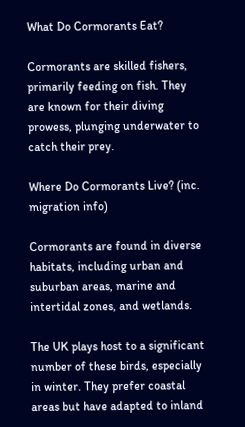What Do Cormorants Eat?

Cormorants are skilled fishers, primarily feeding on fish. They are known for their diving prowess, plunging underwater to catch their prey.

Where Do Cormorants Live? (inc. migration info)

Cormorants are found in diverse habitats, including urban and suburban areas, marine and intertidal zones, and wetlands.

The UK plays host to a significant number of these birds, especially in winter. They prefer coastal areas but have adapted to inland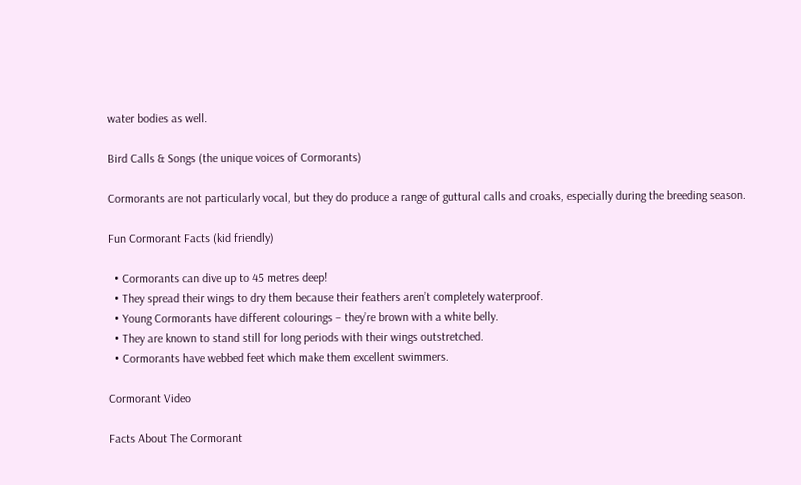water bodies as well.

Bird Calls & Songs (the unique voices of Cormorants)

Cormorants are not particularly vocal, but they do produce a range of guttural calls and croaks, especially during the breeding season.

Fun Cormorant Facts (kid friendly)

  • Cormorants can dive up to 45 metres deep!
  • They spread their wings to dry them because their feathers aren’t completely waterproof.
  • Young Cormorants have different colourings – they’re brown with a white belly.
  • They are known to stand still for long periods with their wings outstretched.
  • Cormorants have webbed feet which make them excellent swimmers.

Cormorant Video

Facts About The Cormorant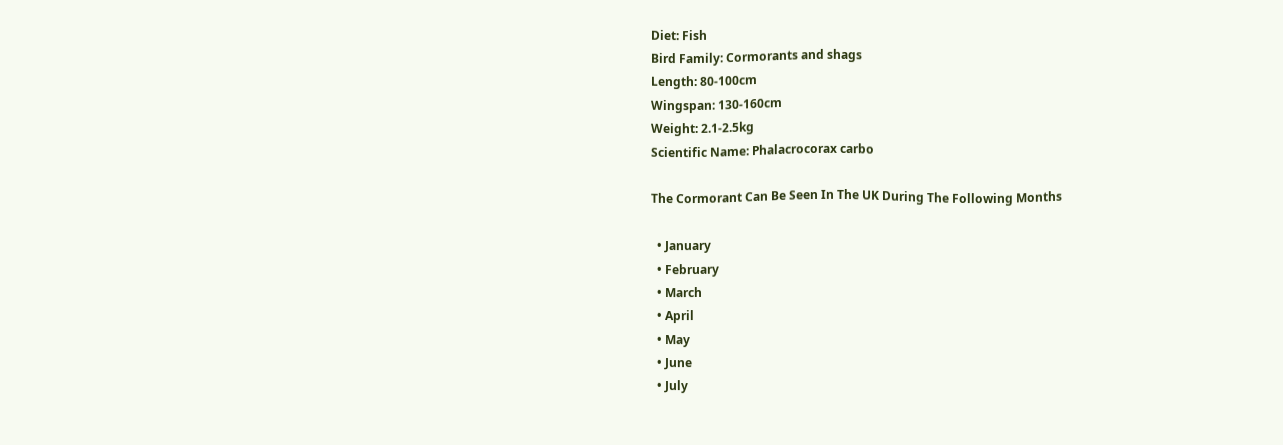Diet: Fish
Bird Family: Cormorants and shags
Length: 80-100cm
Wingspan: 130-160cm
Weight: 2.1-2.5kg
Scientific Name: Phalacrocorax carbo

The Cormorant Can Be Seen In The UK During The Following Months

  • January
  • February
  • March
  • April
  • May
  • June
  • July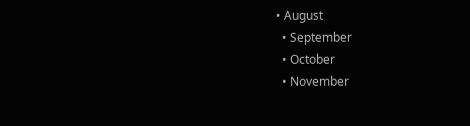• August
  • September
  • October
  • November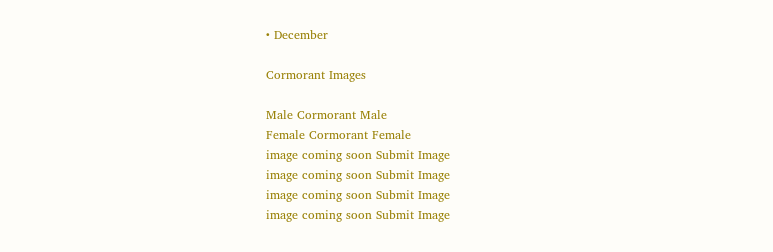• December

Cormorant Images

Male Cormorant Male
Female Cormorant Female
image coming soon Submit Image
image coming soon Submit Image
image coming soon Submit Image
image coming soon Submit Image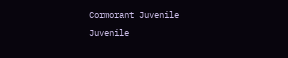Cormorant Juvenile Juvenile